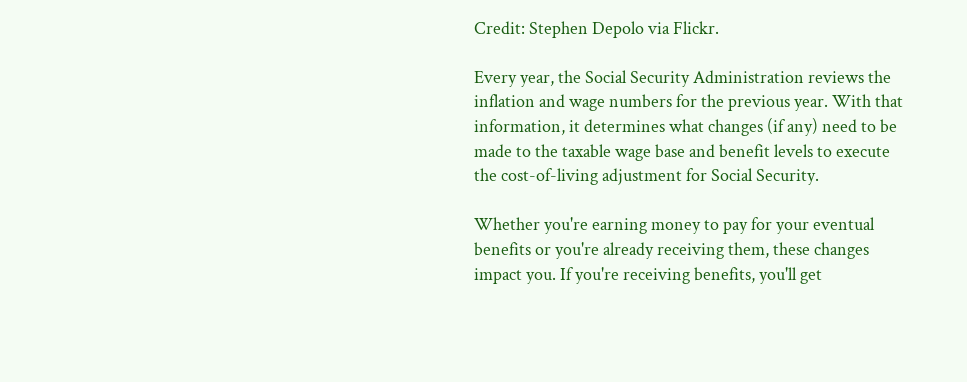Credit: Stephen Depolo via Flickr.

Every year, the Social Security Administration reviews the inflation and wage numbers for the previous year. With that information, it determines what changes (if any) need to be made to the taxable wage base and benefit levels to execute the cost-of-living adjustment for Social Security.

Whether you're earning money to pay for your eventual benefits or you're already receiving them, these changes impact you. If you're receiving benefits, you'll get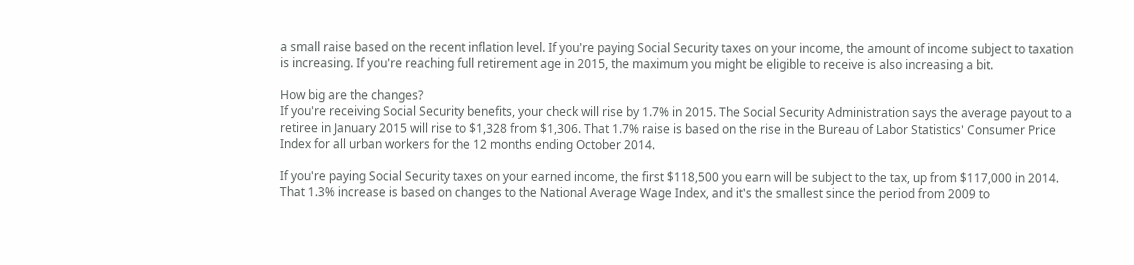a small raise based on the recent inflation level. If you're paying Social Security taxes on your income, the amount of income subject to taxation is increasing. If you're reaching full retirement age in 2015, the maximum you might be eligible to receive is also increasing a bit.

How big are the changes?
If you're receiving Social Security benefits, your check will rise by 1.7% in 2015. The Social Security Administration says the average payout to a retiree in January 2015 will rise to $1,328 from $1,306. That 1.7% raise is based on the rise in the Bureau of Labor Statistics' Consumer Price Index for all urban workers for the 12 months ending October 2014.

If you're paying Social Security taxes on your earned income, the first $118,500 you earn will be subject to the tax, up from $117,000 in 2014. That 1.3% increase is based on changes to the National Average Wage Index, and it's the smallest since the period from 2009 to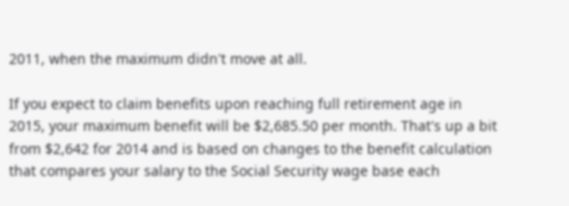2011, when the maximum didn't move at all.

If you expect to claim benefits upon reaching full retirement age in 2015, your maximum benefit will be $2,685.50 per month. That's up a bit from $2,642 for 2014 and is based on changes to the benefit calculation that compares your salary to the Social Security wage base each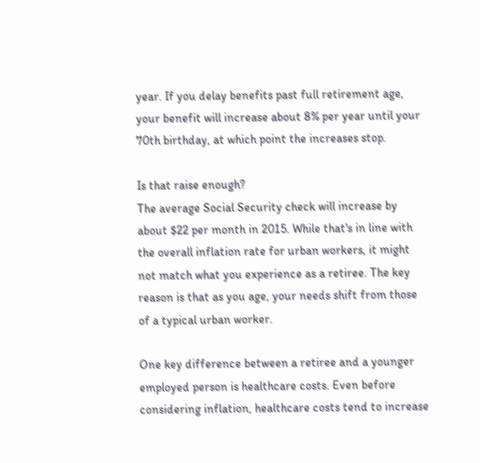year. If you delay benefits past full retirement age, your benefit will increase about 8% per year until your 70th birthday, at which point the increases stop.

Is that raise enough?
The average Social Security check will increase by about $22 per month in 2015. While that's in line with the overall inflation rate for urban workers, it might not match what you experience as a retiree. The key reason is that as you age, your needs shift from those of a typical urban worker.

One key difference between a retiree and a younger employed person is healthcare costs. Even before considering inflation, healthcare costs tend to increase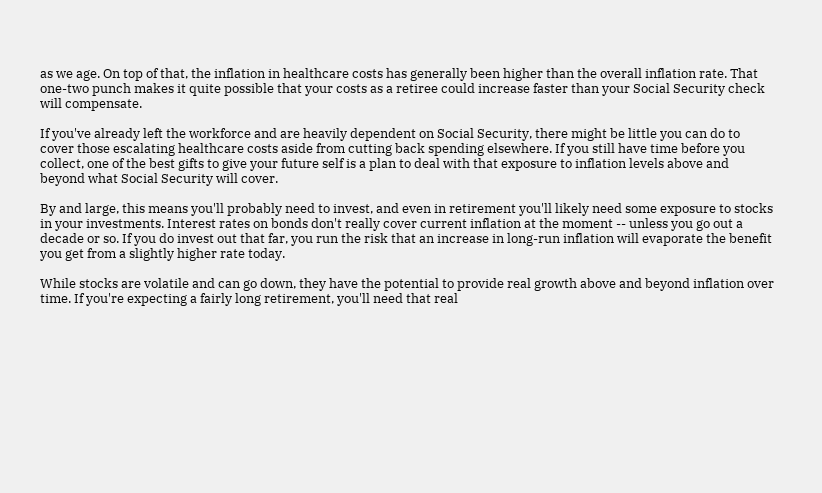as we age. On top of that, the inflation in healthcare costs has generally been higher than the overall inflation rate. That one-two punch makes it quite possible that your costs as a retiree could increase faster than your Social Security check will compensate.

If you've already left the workforce and are heavily dependent on Social Security, there might be little you can do to cover those escalating healthcare costs aside from cutting back spending elsewhere. If you still have time before you collect, one of the best gifts to give your future self is a plan to deal with that exposure to inflation levels above and beyond what Social Security will cover.

By and large, this means you'll probably need to invest, and even in retirement you'll likely need some exposure to stocks in your investments. Interest rates on bonds don't really cover current inflation at the moment -- unless you go out a decade or so. If you do invest out that far, you run the risk that an increase in long-run inflation will evaporate the benefit you get from a slightly higher rate today.

While stocks are volatile and can go down, they have the potential to provide real growth above and beyond inflation over time. If you're expecting a fairly long retirement, you'll need that real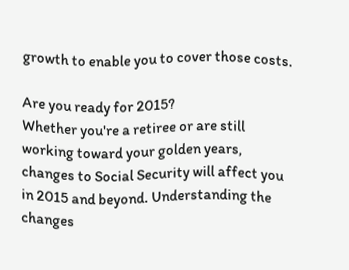growth to enable you to cover those costs.

Are you ready for 2015?
Whether you're a retiree or are still working toward your golden years, changes to Social Security will affect you in 2015 and beyond. Understanding the changes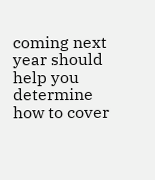coming next year should help you determine how to cover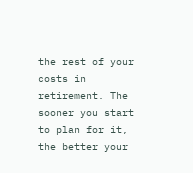the rest of your costs in retirement. The sooner you start to plan for it, the better your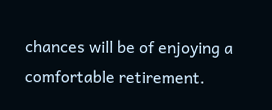chances will be of enjoying a comfortable retirement.